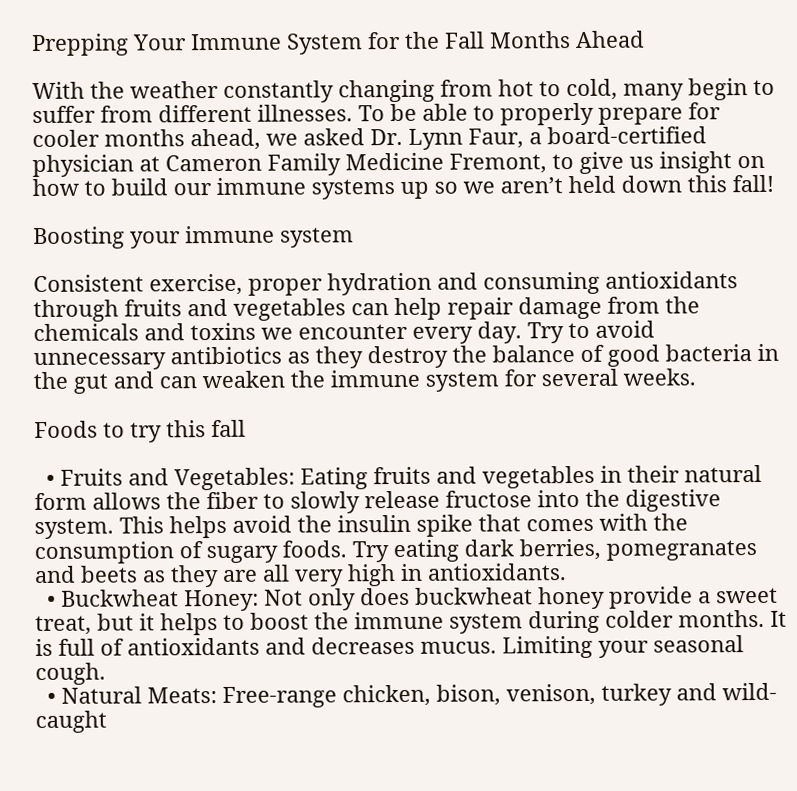Prepping Your Immune System for the Fall Months Ahead

With the weather constantly changing from hot to cold, many begin to suffer from different illnesses. To be able to properly prepare for cooler months ahead, we asked Dr. Lynn Faur, a board-certified physician at Cameron Family Medicine Fremont, to give us insight on how to build our immune systems up so we aren’t held down this fall!

Boosting your immune system

Consistent exercise, proper hydration and consuming antioxidants through fruits and vegetables can help repair damage from the chemicals and toxins we encounter every day. Try to avoid unnecessary antibiotics as they destroy the balance of good bacteria in the gut and can weaken the immune system for several weeks.

Foods to try this fall

  • Fruits and Vegetables: Eating fruits and vegetables in their natural form allows the fiber to slowly release fructose into the digestive system. This helps avoid the insulin spike that comes with the consumption of sugary foods. Try eating dark berries, pomegranates and beets as they are all very high in antioxidants.
  • Buckwheat Honey: Not only does buckwheat honey provide a sweet treat, but it helps to boost the immune system during colder months. It is full of antioxidants and decreases mucus. Limiting your seasonal cough.
  • Natural Meats: Free-range chicken, bison, venison, turkey and wild-caught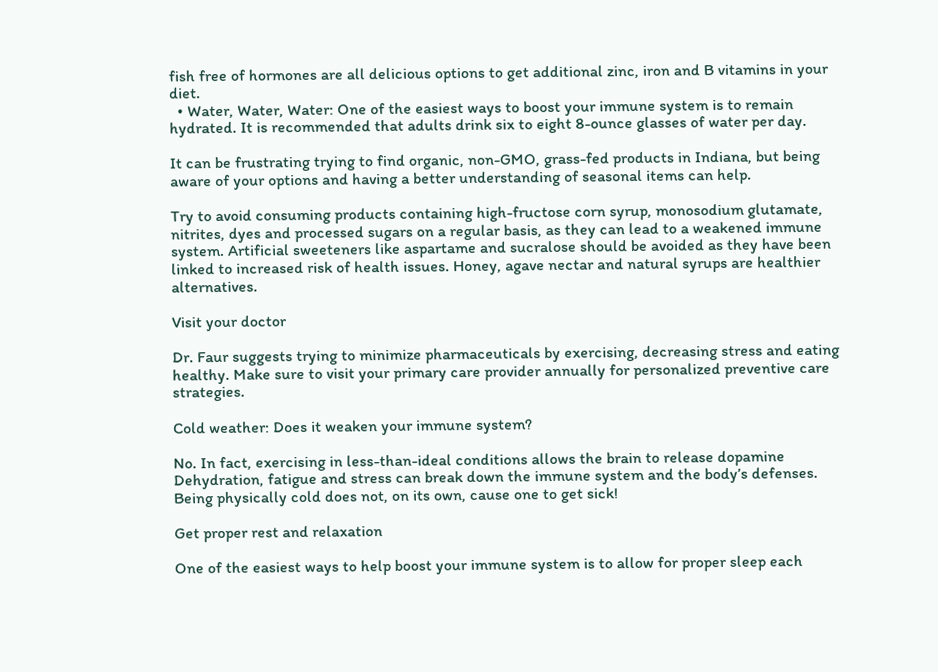fish free of hormones are all delicious options to get additional zinc, iron and B vitamins in your diet.
  • Water, Water, Water: One of the easiest ways to boost your immune system is to remain hydrated. It is recommended that adults drink six to eight 8-ounce glasses of water per day.

It can be frustrating trying to find organic, non-GMO, grass-fed products in Indiana, but being aware of your options and having a better understanding of seasonal items can help.

Try to avoid consuming products containing high-fructose corn syrup, monosodium glutamate, nitrites, dyes and processed sugars on a regular basis, as they can lead to a weakened immune system. Artificial sweeteners like aspartame and sucralose should be avoided as they have been linked to increased risk of health issues. Honey, agave nectar and natural syrups are healthier alternatives.

Visit your doctor

Dr. Faur suggests trying to minimize pharmaceuticals by exercising, decreasing stress and eating healthy. Make sure to visit your primary care provider annually for personalized preventive care strategies.

Cold weather: Does it weaken your immune system?

No. In fact, exercising in less-than-ideal conditions allows the brain to release dopamine Dehydration, fatigue and stress can break down the immune system and the body’s defenses. Being physically cold does not, on its own, cause one to get sick!

Get proper rest and relaxation

One of the easiest ways to help boost your immune system is to allow for proper sleep each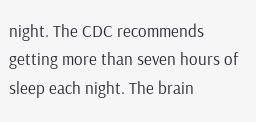night. The CDC recommends getting more than seven hours of sleep each night. The brain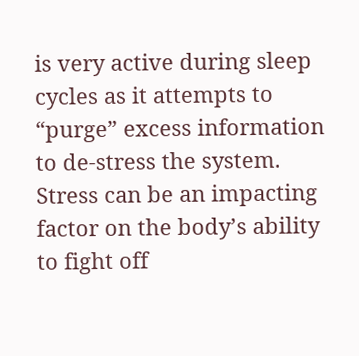is very active during sleep cycles as it attempts to “purge” excess information to de-stress the system. Stress can be an impacting factor on the body’s ability to fight off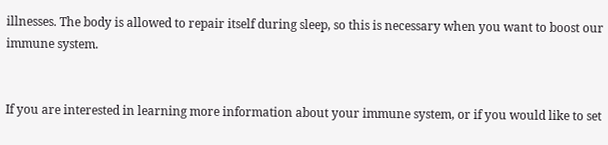illnesses. The body is allowed to repair itself during sleep, so this is necessary when you want to boost our immune system.


If you are interested in learning more information about your immune system, or if you would like to set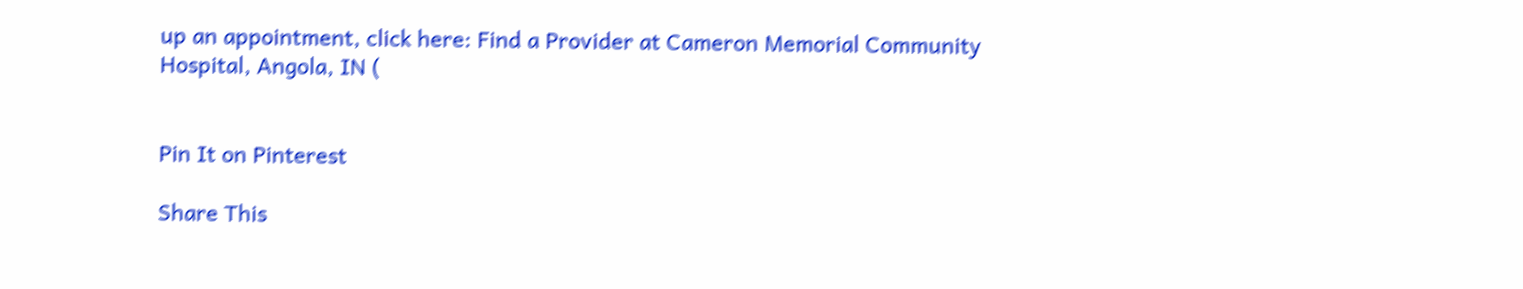up an appointment, click here: Find a Provider at Cameron Memorial Community Hospital, Angola, IN (


Pin It on Pinterest

Share This